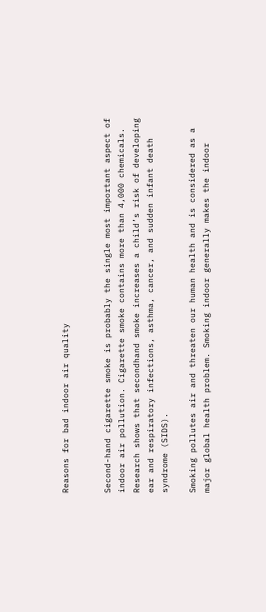Reasons for bad indoor air quality


Second-hand cigarette smoke is probably the single most important aspect of indoor air pollution. Cigarette smoke contains more than 4,000 chemicals. Research shows that secondhand smoke increases a child’s risk of developing ear and respiratory infections, asthma, cancer, and sudden infant death syndrome (SIDS).

Smoking pollutes air and threaten our human health and is considered as a major global health problem. Smoking indoor generally makes the indoor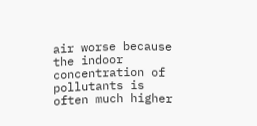air worse because the indoor concentration of pollutants is often much higher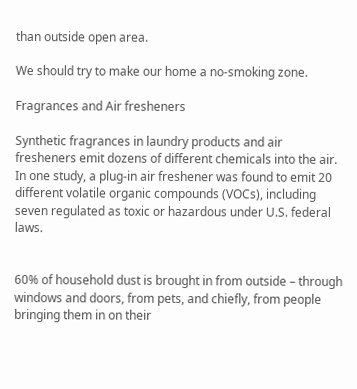than outside open area.

We should try to make our home a no-smoking zone.

Fragrances and Air fresheners

Synthetic fragrances in laundry products and air fresheners emit dozens of different chemicals into the air. In one study, a plug-in air freshener was found to emit 20 different volatile organic compounds (VOCs), including seven regulated as toxic or hazardous under U.S. federal laws.


60% of household dust is brought in from outside – through windows and doors, from pets, and chiefly, from people bringing them in on their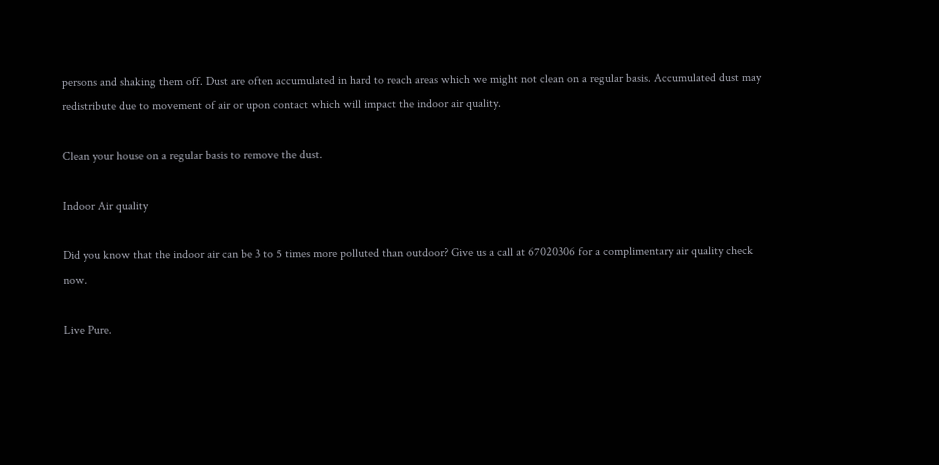persons and shaking them off. Dust are often accumulated in hard to reach areas which we might not clean on a regular basis. Accumulated dust may redistribute due to movement of air or upon contact which will impact the indoor air quality.

Clean your house on a regular basis to remove the dust.

Indoor Air quality

Did you know that the indoor air can be 3 to 5 times more polluted than outdoor? Give us a call at 67020306 for a complimentary air quality check now.

Live Pure.